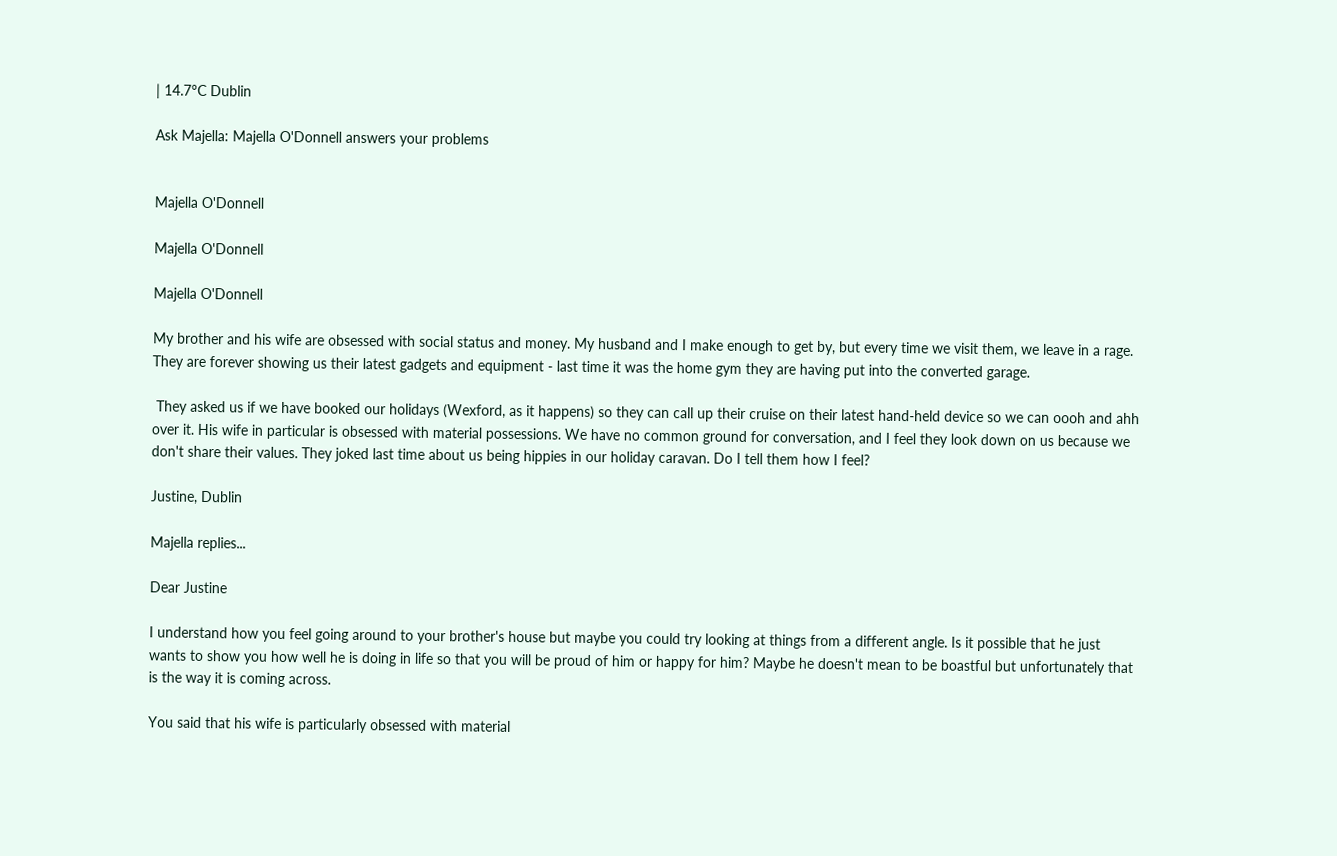| 14.7°C Dublin

Ask Majella: Majella O'Donnell answers your problems


Majella O'Donnell

Majella O'Donnell

Majella O'Donnell

My brother and his wife are obsessed with social status and money. My husband and I make enough to get by, but every time we visit them, we leave in a rage. They are forever showing us their latest gadgets and equipment - last time it was the home gym they are having put into the converted garage.

 They asked us if we have booked our holidays (Wexford, as it happens) so they can call up their cruise on their latest hand-held device so we can oooh and ahh over it. His wife in particular is obsessed with material possessions. We have no common ground for conversation, and I feel they look down on us because we don't share their values. They joked last time about us being hippies in our holiday caravan. Do I tell them how I feel?

Justine, Dublin

Majella replies...

Dear Justine

I understand how you feel going around to your brother's house but maybe you could try looking at things from a different angle. Is it possible that he just wants to show you how well he is doing in life so that you will be proud of him or happy for him? Maybe he doesn't mean to be boastful but unfortunately that is the way it is coming across.

You said that his wife is particularly obsessed with material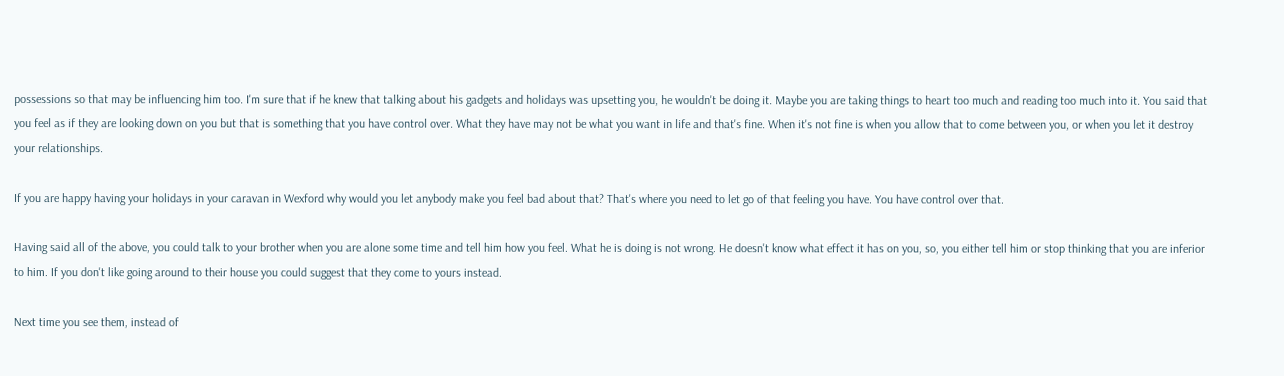possessions so that may be influencing him too. I'm sure that if he knew that talking about his gadgets and holidays was upsetting you, he wouldn't be doing it. Maybe you are taking things to heart too much and reading too much into it. You said that you feel as if they are looking down on you but that is something that you have control over. What they have may not be what you want in life and that's fine. When it's not fine is when you allow that to come between you, or when you let it destroy your relationships.

If you are happy having your holidays in your caravan in Wexford why would you let anybody make you feel bad about that? That's where you need to let go of that feeling you have. You have control over that.

Having said all of the above, you could talk to your brother when you are alone some time and tell him how you feel. What he is doing is not wrong. He doesn't know what effect it has on you, so, you either tell him or stop thinking that you are inferior to him. If you don't like going around to their house you could suggest that they come to yours instead.

Next time you see them, instead of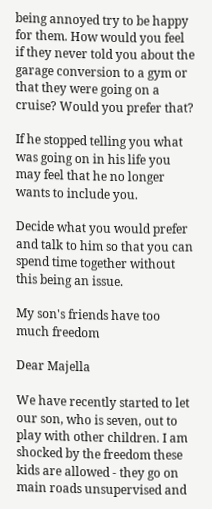being annoyed try to be happy for them. How would you feel if they never told you about the garage conversion to a gym or that they were going on a cruise? Would you prefer that?

If he stopped telling you what was going on in his life you may feel that he no longer wants to include you.

Decide what you would prefer and talk to him so that you can spend time together without this being an issue.

My son's friends have too much freedom

Dear Majella

We have recently started to let our son, who is seven, out to play with other children. I am shocked by the freedom these kids are allowed - they go on main roads unsupervised and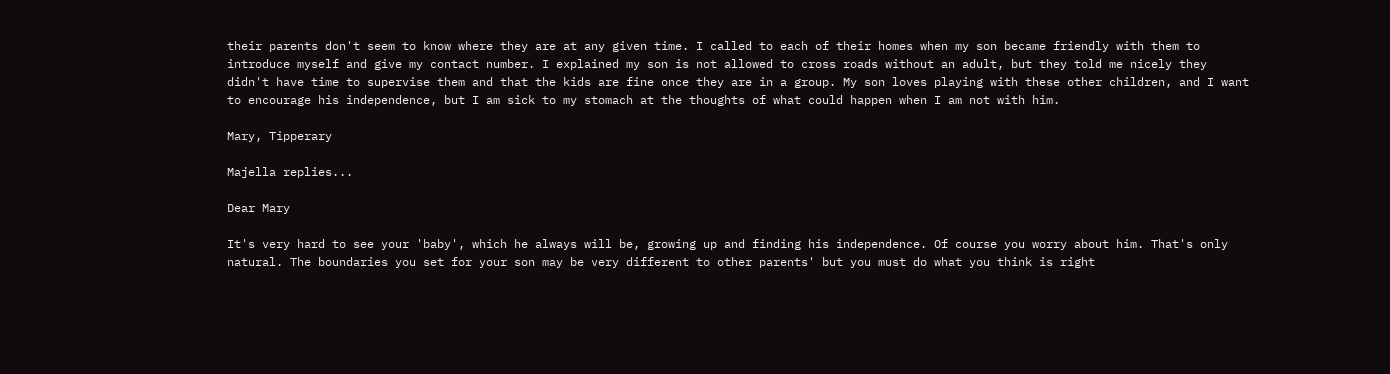their parents don't seem to know where they are at any given time. I called to each of their homes when my son became friendly with them to introduce myself and give my contact number. I explained my son is not allowed to cross roads without an adult, but they told me nicely they didn't have time to supervise them and that the kids are fine once they are in a group. My son loves playing with these other children, and I want to encourage his independence, but I am sick to my stomach at the thoughts of what could happen when I am not with him.

Mary, Tipperary

Majella replies...

Dear Mary

It's very hard to see your 'baby', which he always will be, growing up and finding his independence. Of course you worry about him. That's only natural. The boundaries you set for your son may be very different to other parents' but you must do what you think is right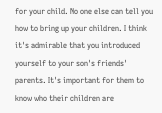for your child. No one else can tell you how to bring up your children. I think it's admirable that you introduced yourself to your son's friends' parents. It's important for them to know who their children are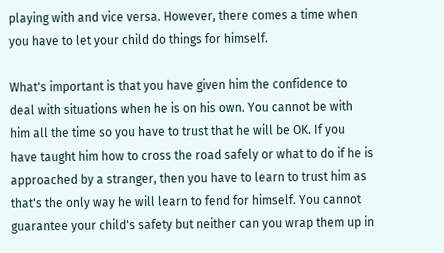playing with and vice versa. However, there comes a time when you have to let your child do things for himself.

What's important is that you have given him the confidence to deal with situations when he is on his own. You cannot be with him all the time so you have to trust that he will be OK. If you have taught him how to cross the road safely or what to do if he is approached by a stranger, then you have to learn to trust him as that's the only way he will learn to fend for himself. You cannot guarantee your child's safety but neither can you wrap them up in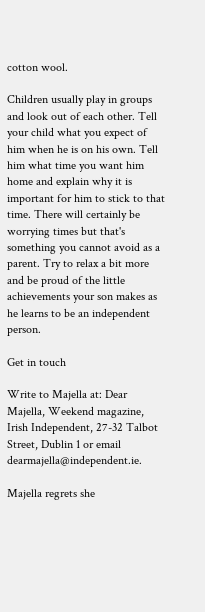cotton wool.

Children usually play in groups and look out of each other. Tell your child what you expect of him when he is on his own. Tell him what time you want him home and explain why it is important for him to stick to that time. There will certainly be worrying times but that's something you cannot avoid as a parent. Try to relax a bit more and be proud of the little achievements your son makes as he learns to be an independent person.

Get in touch

Write to Majella at: Dear Majella, Weekend magazine, Irish Independent, 27-32 Talbot Street, Dublin 1 or email dearmajella@independent.ie.

Majella regrets she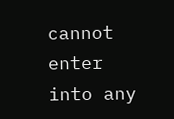cannot enter into any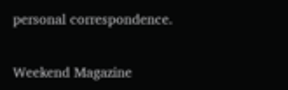personal correspondence.

Weekend Magazine